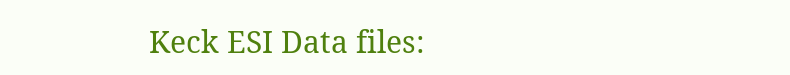Keck ESI Data files: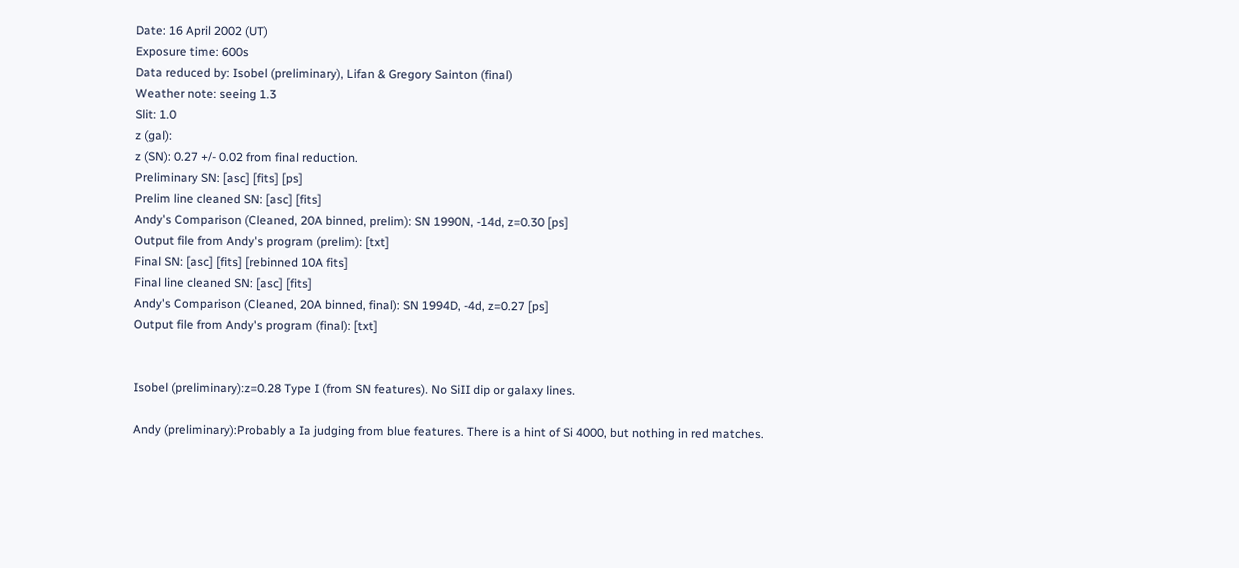Date: 16 April 2002 (UT)
Exposure time: 600s
Data reduced by: Isobel (preliminary), Lifan & Gregory Sainton (final)
Weather note: seeing 1.3
Slit: 1.0
z (gal):
z (SN): 0.27 +/- 0.02 from final reduction.
Preliminary SN: [asc] [fits] [ps]
Prelim line cleaned SN: [asc] [fits]
Andy's Comparison (Cleaned, 20A binned, prelim): SN 1990N, -14d, z=0.30 [ps]
Output file from Andy's program (prelim): [txt]
Final SN: [asc] [fits] [rebinned 10A fits]
Final line cleaned SN: [asc] [fits]
Andy's Comparison (Cleaned, 20A binned, final): SN 1994D, -4d, z=0.27 [ps]
Output file from Andy's program (final): [txt]


Isobel (preliminary):z=0.28 Type I (from SN features). No SiII dip or galaxy lines.

Andy (preliminary):Probably a Ia judging from blue features. There is a hint of Si 4000, but nothing in red matches.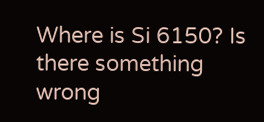Where is Si 6150? Is there something wrong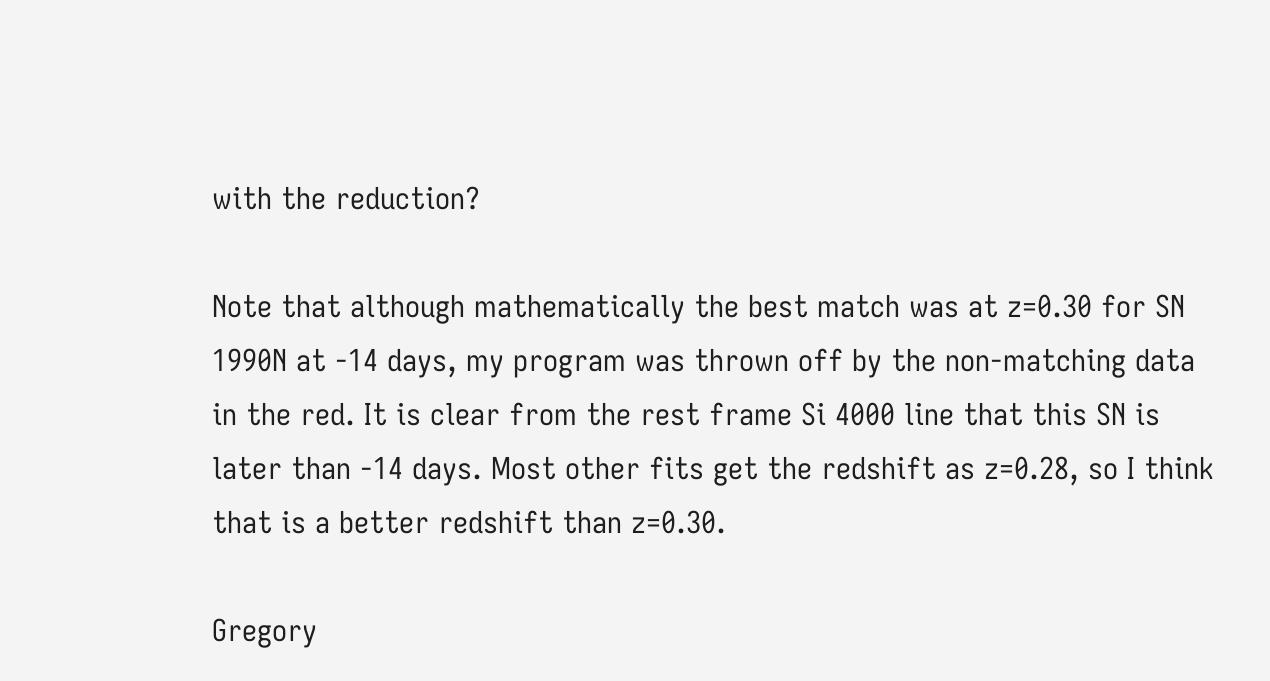with the reduction?

Note that although mathematically the best match was at z=0.30 for SN 1990N at -14 days, my program was thrown off by the non-matching data in the red. It is clear from the rest frame Si 4000 line that this SN is later than -14 days. Most other fits get the redshift as z=0.28, so I think that is a better redshift than z=0.30.

Gregory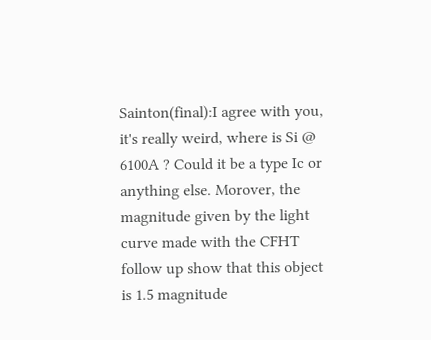Sainton(final):I agree with you, it's really weird, where is Si @ 6100A ? Could it be a type Ic or anything else. Morover, the magnitude given by the light curve made with the CFHT follow up show that this object is 1.5 magnitude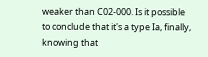weaker than C02-000. Is it possible to conclude that it's a type Ia, finally, knowing that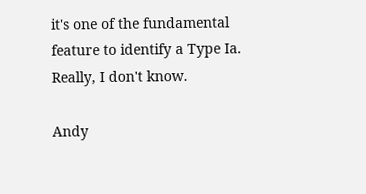it's one of the fundamental feature to identify a Type Ia. Really, I don't know.

Andy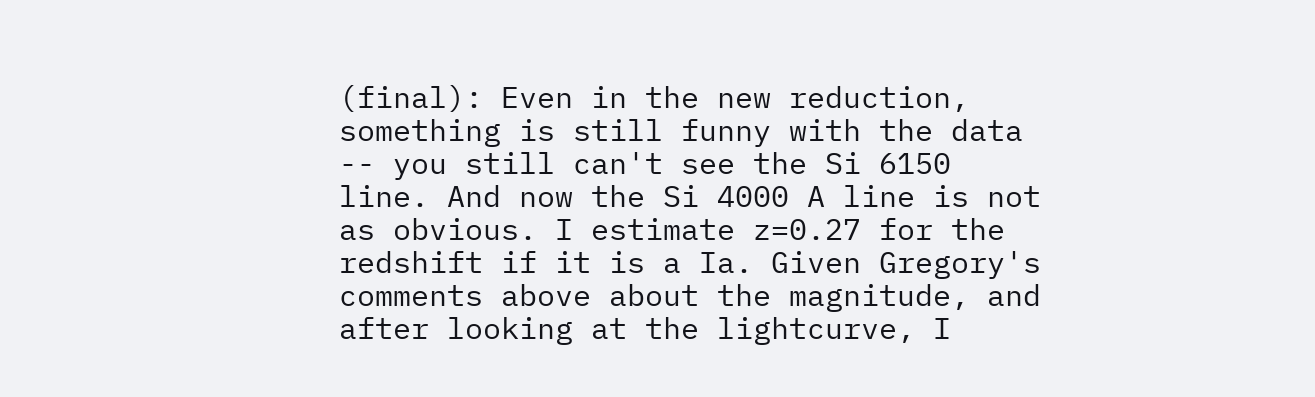(final): Even in the new reduction, something is still funny with the data -- you still can't see the Si 6150 line. And now the Si 4000 A line is not as obvious. I estimate z=0.27 for the redshift if it is a Ia. Given Gregory's comments above about the magnitude, and after looking at the lightcurve, I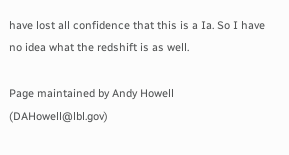have lost all confidence that this is a Ia. So I have no idea what the redshift is as well.

Page maintained by Andy Howell (DAHowell@lbl.gov)